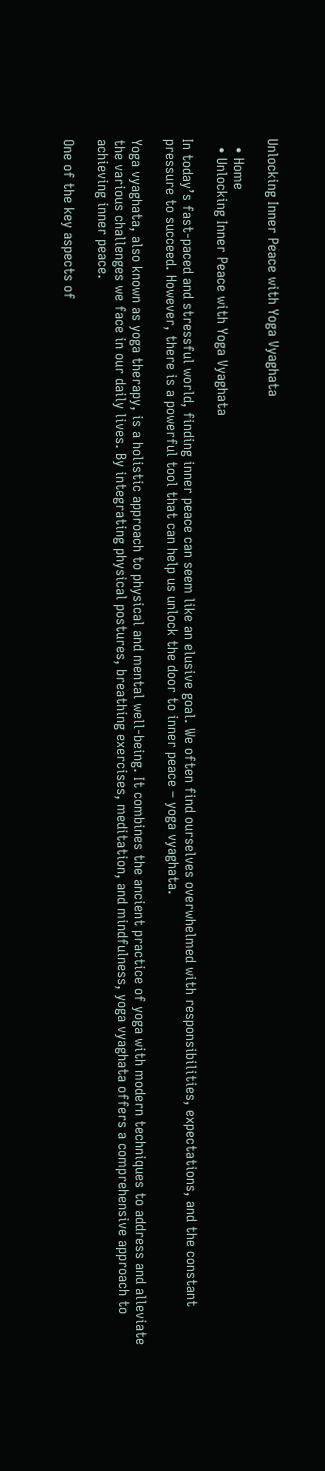Unlocking Inner Peace with Yoga Vyaghata

  • Home
  • Unlocking Inner Peace with Yoga Vyaghata

In today’s fast-paced and stressful world, finding inner peace can seem like an elusive goal. We often find ourselves overwhelmed with responsibilities, expectations, and the constant pressure to succeed. However, there is a powerful tool that can help us unlock the door to inner peace – yoga vyaghata.

Yoga vyaghata, also known as yoga therapy, is a holistic approach to physical and mental well-being. It combines the ancient practice of yoga with modern techniques to address and alleviate the various challenges we face in our daily lives. By integrating physical postures, breathing exercises, meditation, and mindfulness, yoga vyaghata offers a comprehensive approach to achieving inner peace.

One of the key aspects of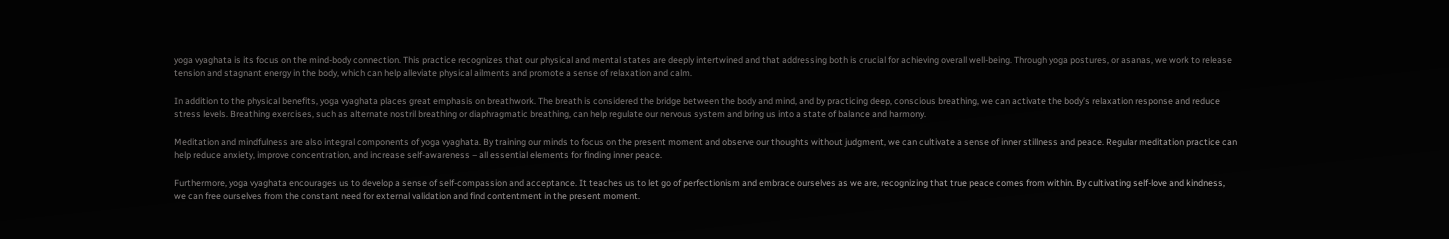yoga vyaghata is its focus on the mind-body connection. This practice recognizes that our physical and mental states are deeply intertwined and that addressing both is crucial for achieving overall well-being. Through yoga postures, or asanas, we work to release tension and stagnant energy in the body, which can help alleviate physical ailments and promote a sense of relaxation and calm.

In addition to the physical benefits, yoga vyaghata places great emphasis on breathwork. The breath is considered the bridge between the body and mind, and by practicing deep, conscious breathing, we can activate the body’s relaxation response and reduce stress levels. Breathing exercises, such as alternate nostril breathing or diaphragmatic breathing, can help regulate our nervous system and bring us into a state of balance and harmony.

Meditation and mindfulness are also integral components of yoga vyaghata. By training our minds to focus on the present moment and observe our thoughts without judgment, we can cultivate a sense of inner stillness and peace. Regular meditation practice can help reduce anxiety, improve concentration, and increase self-awareness – all essential elements for finding inner peace.

Furthermore, yoga vyaghata encourages us to develop a sense of self-compassion and acceptance. It teaches us to let go of perfectionism and embrace ourselves as we are, recognizing that true peace comes from within. By cultivating self-love and kindness, we can free ourselves from the constant need for external validation and find contentment in the present moment.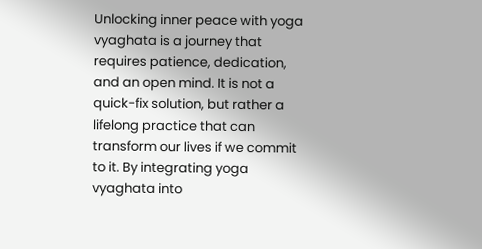Unlocking inner peace with yoga vyaghata is a journey that requires patience, dedication, and an open mind. It is not a quick-fix solution, but rather a lifelong practice that can transform our lives if we commit to it. By integrating yoga vyaghata into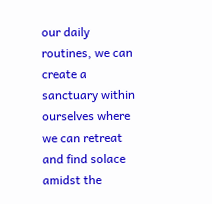our daily routines, we can create a sanctuary within ourselves where we can retreat and find solace amidst the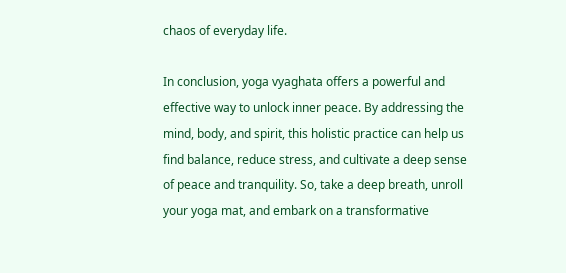chaos of everyday life.

In conclusion, yoga vyaghata offers a powerful and effective way to unlock inner peace. By addressing the mind, body, and spirit, this holistic practice can help us find balance, reduce stress, and cultivate a deep sense of peace and tranquility. So, take a deep breath, unroll your yoga mat, and embark on a transformative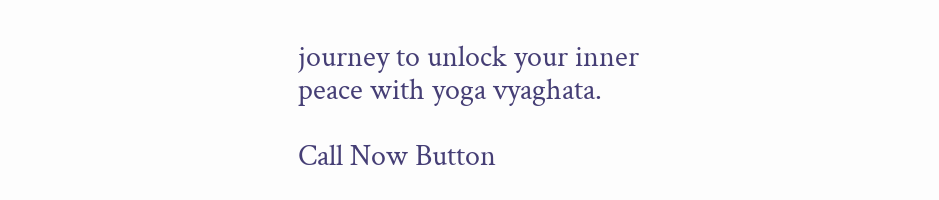journey to unlock your inner peace with yoga vyaghata.

Call Now Button